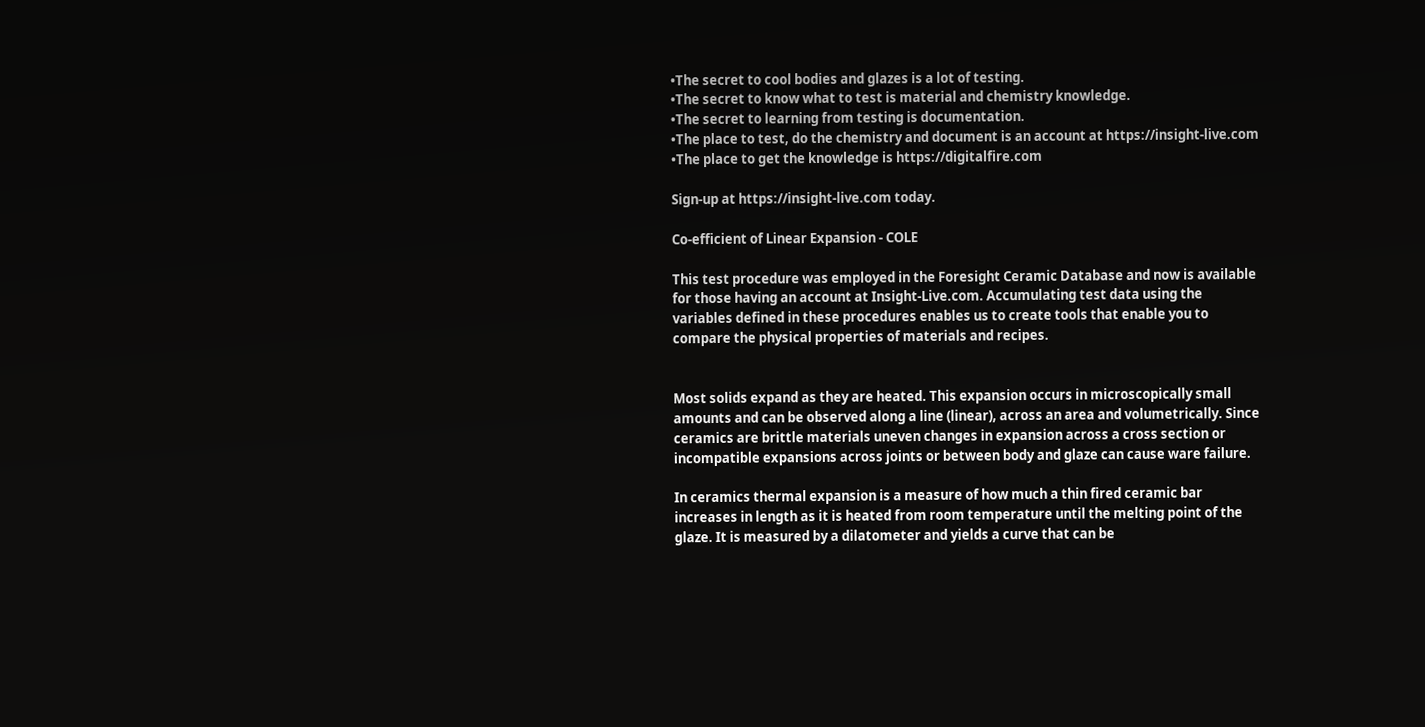•The secret to cool bodies and glazes is a lot of testing.
•The secret to know what to test is material and chemistry knowledge.
•The secret to learning from testing is documentation.
•The place to test, do the chemistry and document is an account at https://insight-live.com
•The place to get the knowledge is https://digitalfire.com

Sign-up at https://insight-live.com today.

Co-efficient of Linear Expansion - COLE

This test procedure was employed in the Foresight Ceramic Database and now is available for those having an account at Insight-Live.com. Accumulating test data using the variables defined in these procedures enables us to create tools that enable you to compare the physical properties of materials and recipes.


Most solids expand as they are heated. This expansion occurs in microscopically small amounts and can be observed along a line (linear), across an area and volumetrically. Since ceramics are brittle materials uneven changes in expansion across a cross section or incompatible expansions across joints or between body and glaze can cause ware failure.

In ceramics thermal expansion is a measure of how much a thin fired ceramic bar increases in length as it is heated from room temperature until the melting point of the glaze. It is measured by a dilatometer and yields a curve that can be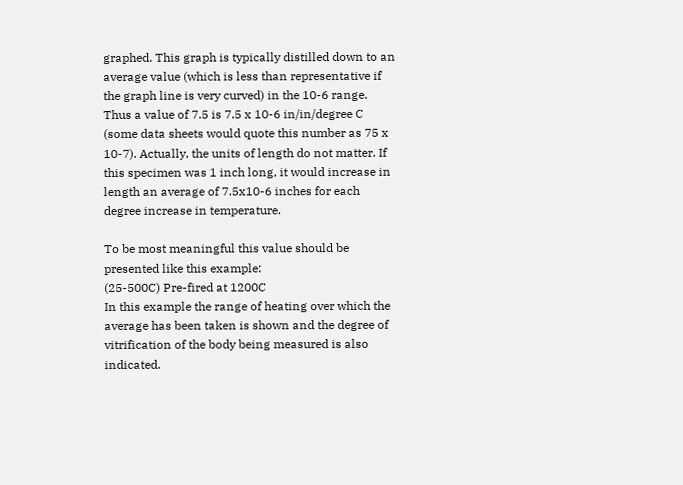graphed. This graph is typically distilled down to an average value (which is less than representative if the graph line is very curved) in the 10-6 range. Thus a value of 7.5 is 7.5 x 10-6 in/in/degree C (some data sheets would quote this number as 75 x 10-7). Actually, the units of length do not matter. If this specimen was 1 inch long, it would increase in length an average of 7.5x10-6 inches for each degree increase in temperature.

To be most meaningful this value should be presented like this example:
(25-500C) Pre-fired at 1200C
In this example the range of heating over which the average has been taken is shown and the degree of vitrification of the body being measured is also indicated.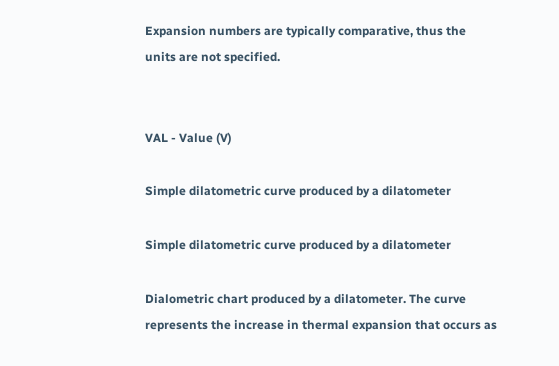Expansion numbers are typically comparative, thus the units are not specified.


VAL - Value (V)

Simple dilatometric curve produced by a dilatometer

Simple dilatometric curve produced by a dilatometer

Dialometric chart produced by a dilatometer. The curve represents the increase in thermal expansion that occurs as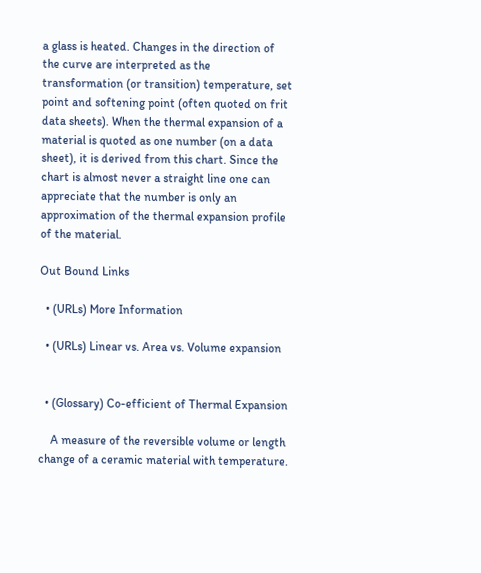a glass is heated. Changes in the direction of the curve are interpreted as the transformation (or transition) temperature, set point and softening point (often quoted on frit data sheets). When the thermal expansion of a material is quoted as one number (on a data sheet), it is derived from this chart. Since the chart is almost never a straight line one can appreciate that the number is only an approximation of the thermal expansion profile of the material.

Out Bound Links

  • (URLs) More Information

  • (URLs) Linear vs. Area vs. Volume expansion


  • (Glossary) Co-efficient of Thermal Expansion

    A measure of the reversible volume or length change of a ceramic material with temperature.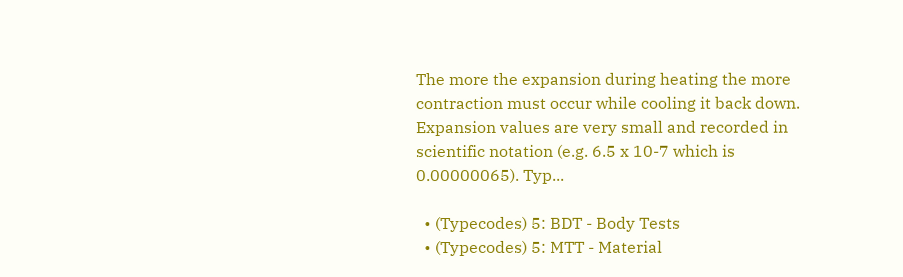The more the expansion during heating the more contraction must occur while cooling it back down. Expansion values are very small and recorded in scientific notation (e.g. 6.5 x 10-7 which is 0.00000065). Typ...

  • (Typecodes) 5: BDT - Body Tests
  • (Typecodes) 5: MTT - Material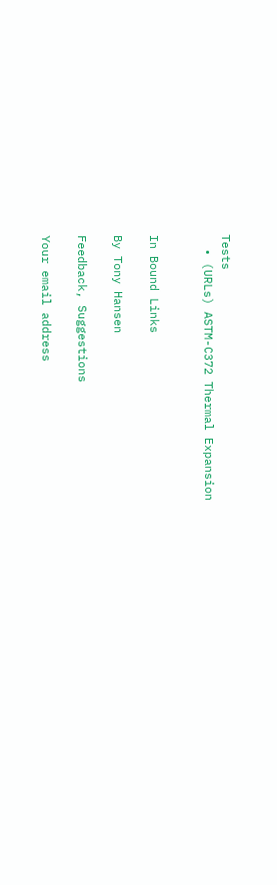Tests
  • (URLs) ASTM-C372 Thermal Expansion


In Bound Links

By Tony Hansen

Feedback, Suggestions

Your email address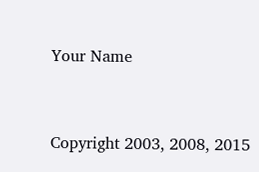Your Name


Copyright 2003, 2008, 2015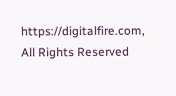https://digitalfire.com, All Rights Reserved